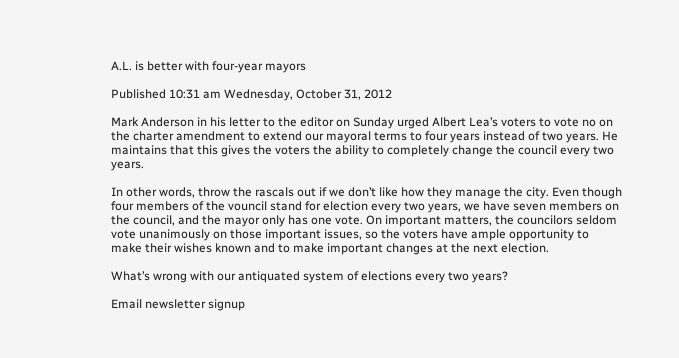A.L. is better with four-year mayors

Published 10:31 am Wednesday, October 31, 2012

Mark Anderson in his letter to the editor on Sunday urged Albert Lea’s voters to vote no on the charter amendment to extend our mayoral terms to four years instead of two years. He maintains that this gives the voters the ability to completely change the council every two years.

In other words, throw the rascals out if we don’t like how they manage the city. Even though four members of the vouncil stand for election every two years, we have seven members on the council, and the mayor only has one vote. On important matters, the councilors seldom vote unanimously on those important issues, so the voters have ample opportunity to make their wishes known and to make important changes at the next election.

What’s wrong with our antiquated system of elections every two years?

Email newsletter signup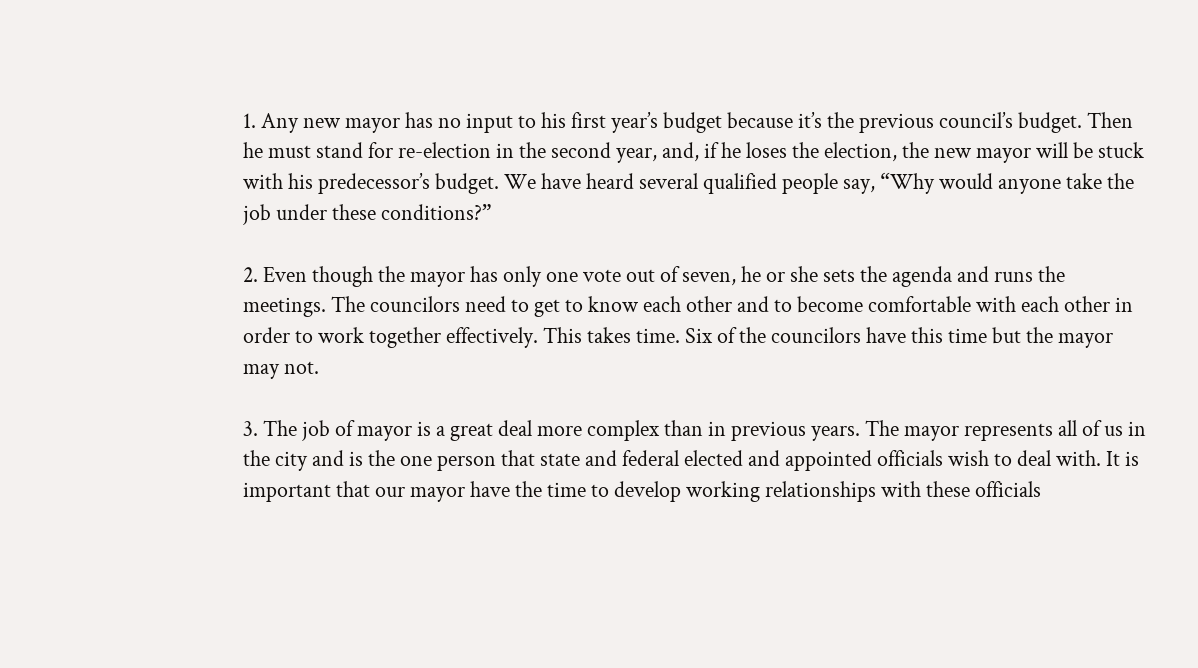1. Any new mayor has no input to his first year’s budget because it’s the previous council’s budget. Then he must stand for re-election in the second year, and, if he loses the election, the new mayor will be stuck with his predecessor’s budget. We have heard several qualified people say, “Why would anyone take the job under these conditions?”

2. Even though the mayor has only one vote out of seven, he or she sets the agenda and runs the meetings. The councilors need to get to know each other and to become comfortable with each other in order to work together effectively. This takes time. Six of the councilors have this time but the mayor may not.

3. The job of mayor is a great deal more complex than in previous years. The mayor represents all of us in the city and is the one person that state and federal elected and appointed officials wish to deal with. It is important that our mayor have the time to develop working relationships with these officials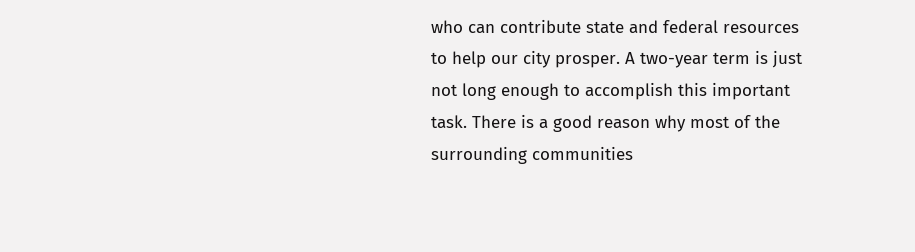who can contribute state and federal resources to help our city prosper. A two-year term is just not long enough to accomplish this important task. There is a good reason why most of the surrounding communities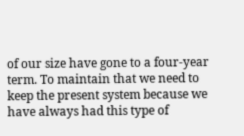of our size have gone to a four-year term. To maintain that we need to keep the present system because we have always had this type of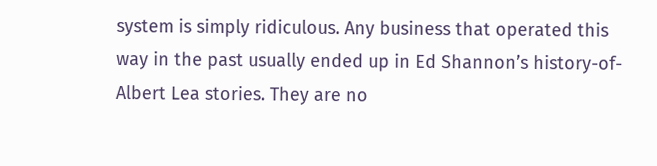system is simply ridiculous. Any business that operated this way in the past usually ended up in Ed Shannon’s history-of-Albert Lea stories. They are no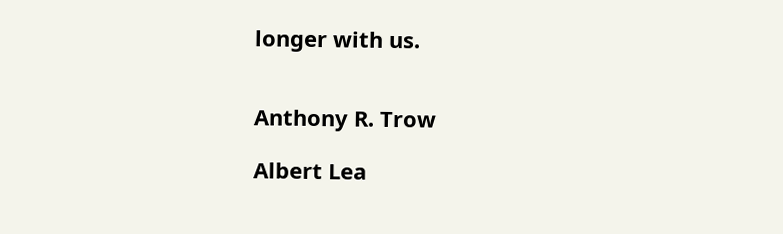longer with us.


Anthony R. Trow

Albert Lea